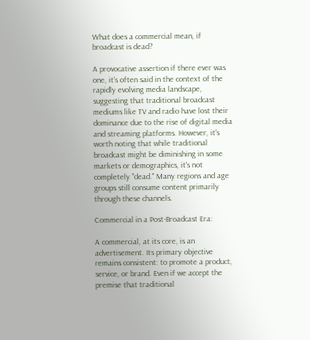What does a commercial mean, if broadcast is dead?

A provocative assertion if there ever was one, it’s often said in the context of the rapidly evolving media landscape, suggesting that traditional broadcast mediums like TV and radio have lost their dominance due to the rise of digital media and streaming platforms. However, it's worth noting that while traditional broadcast might be diminishing in some markets or demographics, it's not completely "dead." Many regions and age groups still consume content primarily through these channels.

Commercial in a Post-Broadcast Era:

A commercial, at its core, is an advertisement. Its primary objective remains consistent: to promote a product, service, or brand. Even if we accept the premise that traditional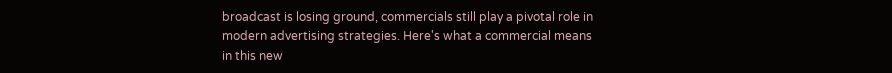broadcast is losing ground, commercials still play a pivotal role in modern advertising strategies. Here's what a commercial means in this new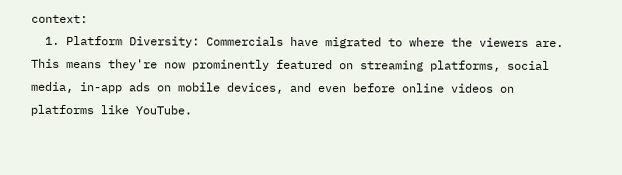context:
  1. Platform Diversity: Commercials have migrated to where the viewers are. This means they're now prominently featured on streaming platforms, social media, in-app ads on mobile devices, and even before online videos on platforms like YouTube.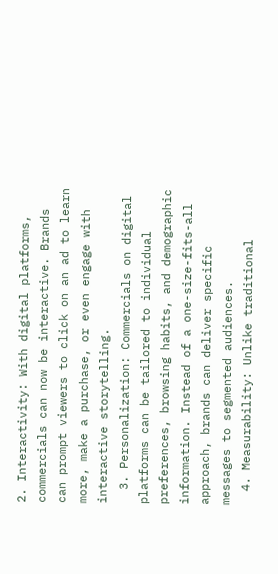2. Interactivity: With digital platforms, commercials can now be interactive. Brands can prompt viewers to click on an ad to learn more, make a purchase, or even engage with interactive storytelling.
  3. Personalization: Commercials on digital platforms can be tailored to individual preferences, browsing habits, and demographic information. Instead of a one-size-fits-all approach, brands can deliver specific messages to segmented audiences.
  4. Measurability: Unlike traditional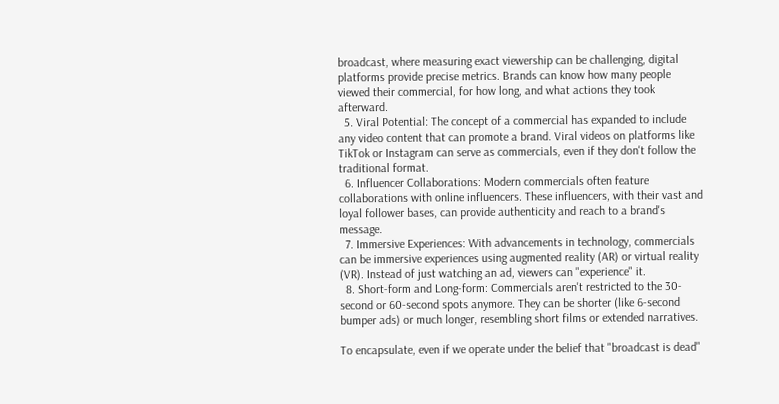broadcast, where measuring exact viewership can be challenging, digital platforms provide precise metrics. Brands can know how many people viewed their commercial, for how long, and what actions they took afterward.
  5. Viral Potential: The concept of a commercial has expanded to include any video content that can promote a brand. Viral videos on platforms like TikTok or Instagram can serve as commercials, even if they don't follow the traditional format.
  6. Influencer Collaborations: Modern commercials often feature collaborations with online influencers. These influencers, with their vast and loyal follower bases, can provide authenticity and reach to a brand's message.
  7. Immersive Experiences: With advancements in technology, commercials can be immersive experiences using augmented reality (AR) or virtual reality (VR). Instead of just watching an ad, viewers can "experience" it.
  8. Short-form and Long-form: Commercials aren't restricted to the 30-second or 60-second spots anymore. They can be shorter (like 6-second bumper ads) or much longer, resembling short films or extended narratives.

To encapsulate, even if we operate under the belief that "broadcast is dead"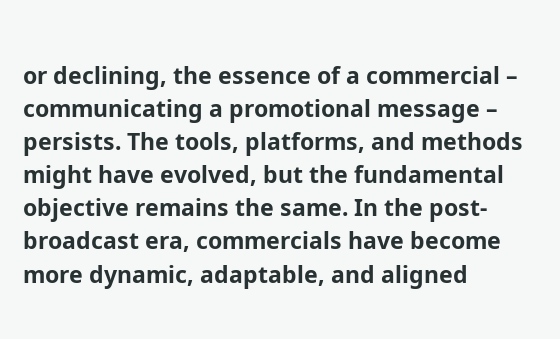or declining, the essence of a commercial – communicating a promotional message – persists. The tools, platforms, and methods might have evolved, but the fundamental objective remains the same. In the post-broadcast era, commercials have become more dynamic, adaptable, and aligned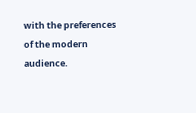with the preferences of the modern audience.